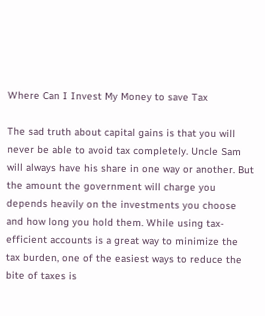Where Can I Invest My Money to save Tax

The sad truth about capital gains is that you will never be able to avoid tax completely. Uncle Sam will always have his share in one way or another. But the amount the government will charge you depends heavily on the investments you choose and how long you hold them. While using tax-efficient accounts is a great way to minimize the tax burden, one of the easiest ways to reduce the bite of taxes is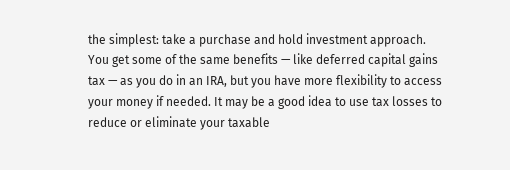the simplest: take a purchase and hold investment approach. You get some of the same benefits — like deferred capital gains tax — as you do in an IRA, but you have more flexibility to access your money if needed. It may be a good idea to use tax losses to reduce or eliminate your taxable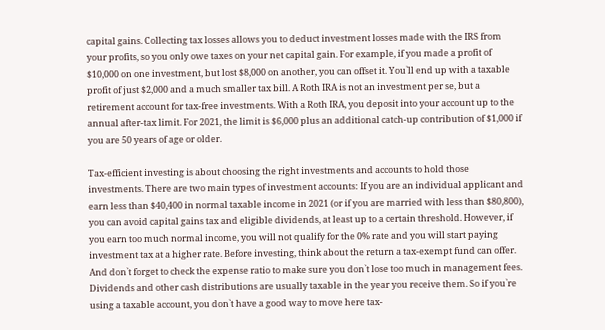capital gains. Collecting tax losses allows you to deduct investment losses made with the IRS from your profits, so you only owe taxes on your net capital gain. For example, if you made a profit of $10,000 on one investment, but lost $8,000 on another, you can offset it. You`ll end up with a taxable profit of just $2,000 and a much smaller tax bill. A Roth IRA is not an investment per se, but a retirement account for tax-free investments. With a Roth IRA, you deposit into your account up to the annual after-tax limit. For 2021, the limit is $6,000 plus an additional catch-up contribution of $1,000 if you are 50 years of age or older.

Tax-efficient investing is about choosing the right investments and accounts to hold those investments. There are two main types of investment accounts: If you are an individual applicant and earn less than $40,400 in normal taxable income in 2021 (or if you are married with less than $80,800), you can avoid capital gains tax and eligible dividends, at least up to a certain threshold. However, if you earn too much normal income, you will not qualify for the 0% rate and you will start paying investment tax at a higher rate. Before investing, think about the return a tax-exempt fund can offer. And don`t forget to check the expense ratio to make sure you don`t lose too much in management fees. Dividends and other cash distributions are usually taxable in the year you receive them. So if you`re using a taxable account, you don`t have a good way to move here tax-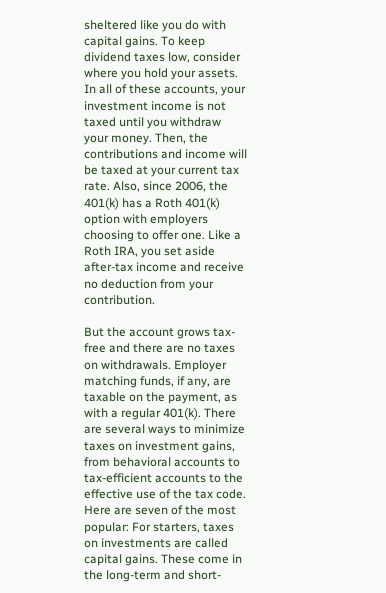sheltered like you do with capital gains. To keep dividend taxes low, consider where you hold your assets. In all of these accounts, your investment income is not taxed until you withdraw your money. Then, the contributions and income will be taxed at your current tax rate. Also, since 2006, the 401(k) has a Roth 401(k) option with employers choosing to offer one. Like a Roth IRA, you set aside after-tax income and receive no deduction from your contribution.

But the account grows tax-free and there are no taxes on withdrawals. Employer matching funds, if any, are taxable on the payment, as with a regular 401(k). There are several ways to minimize taxes on investment gains, from behavioral accounts to tax-efficient accounts to the effective use of the tax code. Here are seven of the most popular: For starters, taxes on investments are called capital gains. These come in the long-term and short-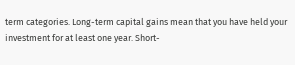term categories. Long-term capital gains mean that you have held your investment for at least one year. Short-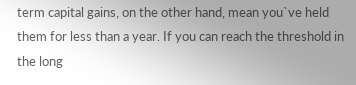term capital gains, on the other hand, mean you`ve held them for less than a year. If you can reach the threshold in the long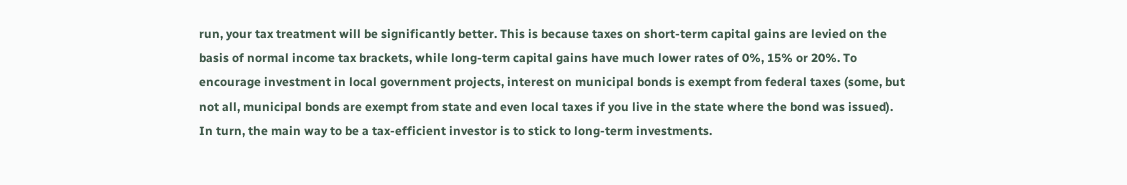run, your tax treatment will be significantly better. This is because taxes on short-term capital gains are levied on the basis of normal income tax brackets, while long-term capital gains have much lower rates of 0%, 15% or 20%. To encourage investment in local government projects, interest on municipal bonds is exempt from federal taxes (some, but not all, municipal bonds are exempt from state and even local taxes if you live in the state where the bond was issued). In turn, the main way to be a tax-efficient investor is to stick to long-term investments.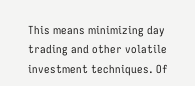This means minimizing day trading and other volatile investment techniques. Of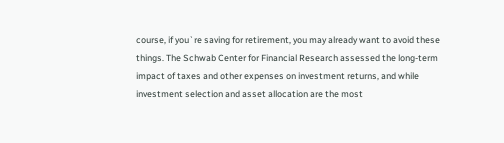course, if you`re saving for retirement, you may already want to avoid these things. The Schwab Center for Financial Research assessed the long-term impact of taxes and other expenses on investment returns, and while investment selection and asset allocation are the most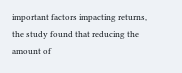important factors impacting returns, the study found that reducing the amount of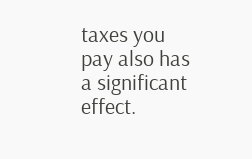taxes you pay also has a significant effect.